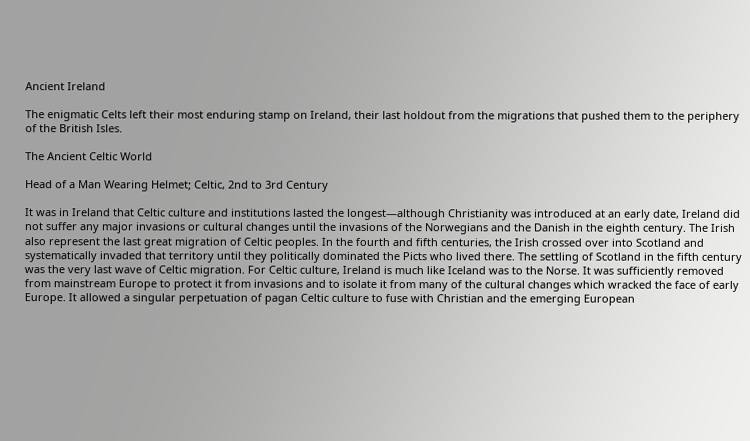Ancient Ireland

The enigmatic Celts left their most enduring stamp on Ireland, their last holdout from the migrations that pushed them to the periphery of the British Isles.

The Ancient Celtic World

Head of a Man Wearing Helmet; Celtic, 2nd to 3rd Century

It was in Ireland that Celtic culture and institutions lasted the longest—although Christianity was introduced at an early date, Ireland did not suffer any major invasions or cultural changes until the invasions of the Norwegians and the Danish in the eighth century. The Irish also represent the last great migration of Celtic peoples. In the fourth and fifth centuries, the Irish crossed over into Scotland and systematically invaded that territory until they politically dominated the Picts who lived there. The settling of Scotland in the fifth century was the very last wave of Celtic migration. For Celtic culture, Ireland is much like Iceland was to the Norse. It was sufficiently removed from mainstream Europe to protect it from invasions and to isolate it from many of the cultural changes which wracked the face of early Europe. It allowed a singular perpetuation of pagan Celtic culture to fuse with Christian and the emerging European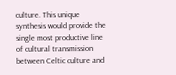culture. This unique synthesis would provide the single most productive line of cultural transmission between Celtic culture and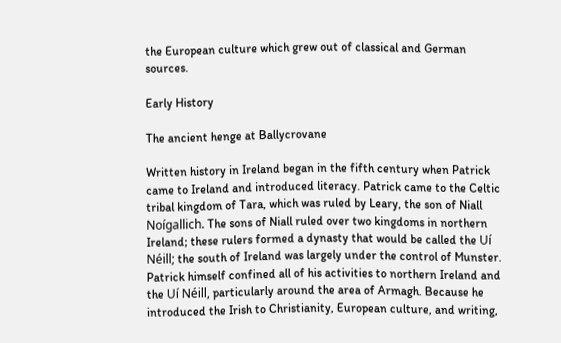the European culture which grew out of classical and German sources.

Early History

The ancient henge at Ballycrovane

Written history in Ireland began in the fifth century when Patrick came to Ireland and introduced literacy. Patrick came to the Celtic tribal kingdom of Tara, which was ruled by Leary, the son of Niall Noígallich. The sons of Niall ruled over two kingdoms in northern Ireland; these rulers formed a dynasty that would be called the Uí Néill; the south of Ireland was largely under the control of Munster. Patrick himself confined all of his activities to northern Ireland and the Uí Néill, particularly around the area of Armagh. Because he introduced the Irish to Christianity, European culture, and writing,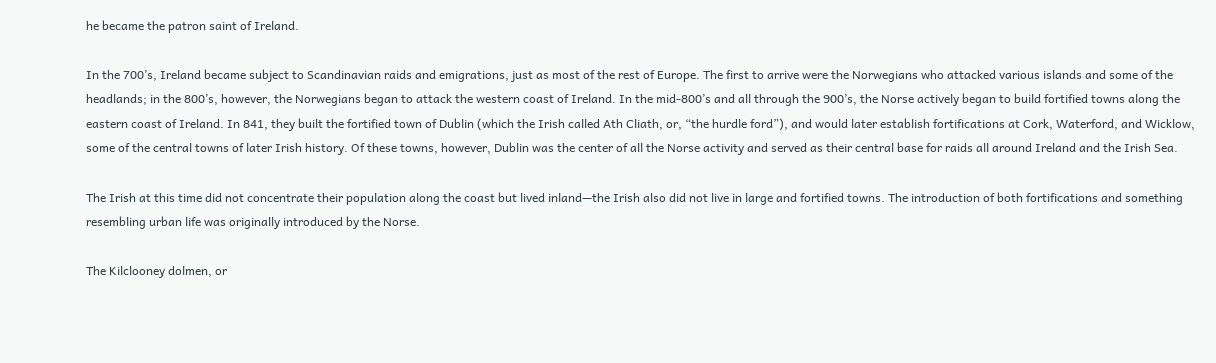he became the patron saint of Ireland.

In the 700’s, Ireland became subject to Scandinavian raids and emigrations, just as most of the rest of Europe. The first to arrive were the Norwegians who attacked various islands and some of the headlands; in the 800’s, however, the Norwegians began to attack the western coast of Ireland. In the mid-800’s and all through the 900’s, the Norse actively began to build fortified towns along the eastern coast of Ireland. In 841, they built the fortified town of Dublin (which the Irish called Ath Cliath, or, “the hurdle ford”), and would later establish fortifications at Cork, Waterford, and Wicklow, some of the central towns of later Irish history. Of these towns, however, Dublin was the center of all the Norse activity and served as their central base for raids all around Ireland and the Irish Sea.

The Irish at this time did not concentrate their population along the coast but lived inland—the Irish also did not live in large and fortified towns. The introduction of both fortifications and something resembling urban life was originally introduced by the Norse.

The Kilclooney dolmen, or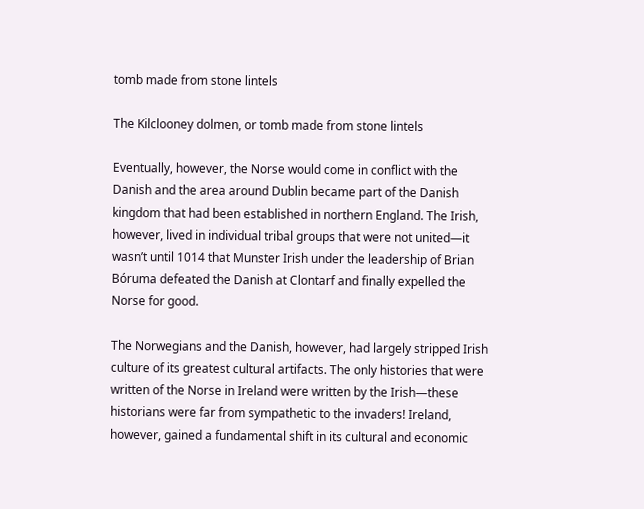tomb made from stone lintels

The Kilclooney dolmen, or tomb made from stone lintels

Eventually, however, the Norse would come in conflict with the Danish and the area around Dublin became part of the Danish kingdom that had been established in northern England. The Irish, however, lived in individual tribal groups that were not united—it wasn’t until 1014 that Munster Irish under the leadership of Brian Bóruma defeated the Danish at Clontarf and finally expelled the Norse for good.

The Norwegians and the Danish, however, had largely stripped Irish culture of its greatest cultural artifacts. The only histories that were written of the Norse in Ireland were written by the Irish—these historians were far from sympathetic to the invaders! Ireland, however, gained a fundamental shift in its cultural and economic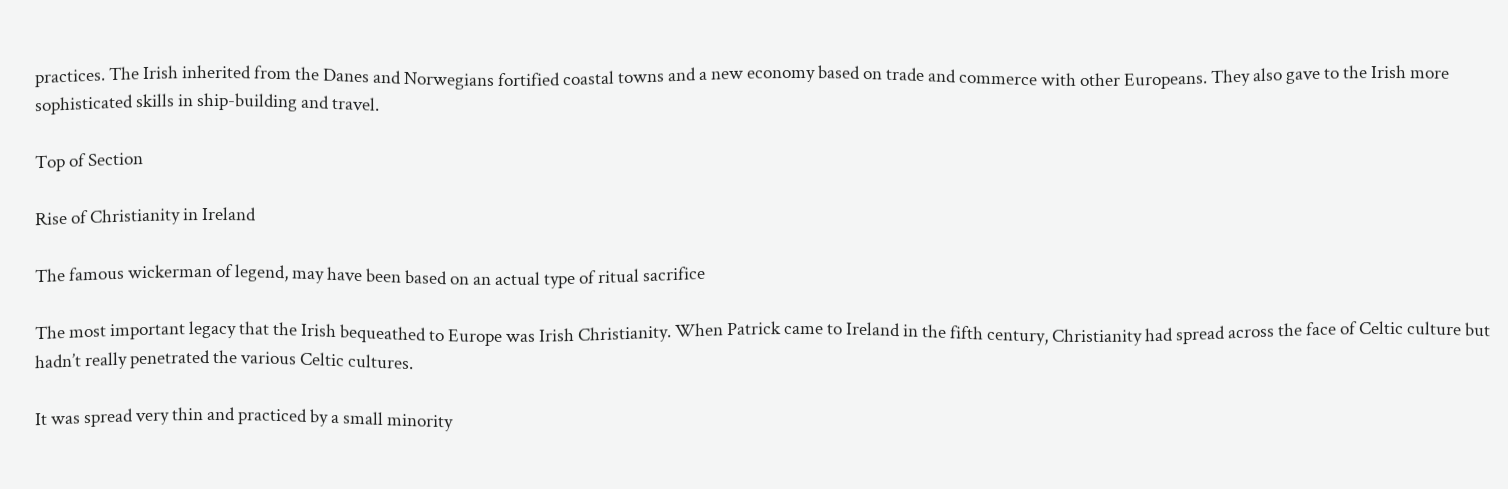practices. The Irish inherited from the Danes and Norwegians fortified coastal towns and a new economy based on trade and commerce with other Europeans. They also gave to the Irish more sophisticated skills in ship-building and travel.

Top of Section

Rise of Christianity in Ireland

The famous wickerman of legend, may have been based on an actual type of ritual sacrifice

The most important legacy that the Irish bequeathed to Europe was Irish Christianity. When Patrick came to Ireland in the fifth century, Christianity had spread across the face of Celtic culture but hadn’t really penetrated the various Celtic cultures.

It was spread very thin and practiced by a small minority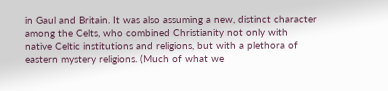in Gaul and Britain. It was also assuming a new, distinct character among the Celts, who combined Christianity not only with native Celtic institutions and religions, but with a plethora of eastern mystery religions. (Much of what we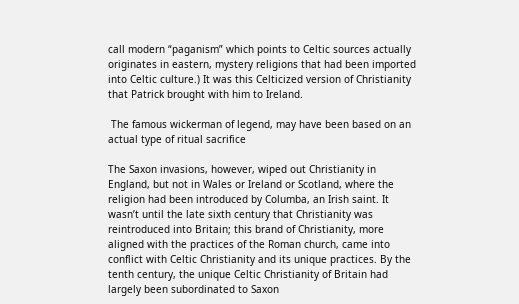call modern “paganism” which points to Celtic sources actually originates in eastern, mystery religions that had been imported into Celtic culture.) It was this Celticized version of Christianity that Patrick brought with him to Ireland.

 The famous wickerman of legend, may have been based on an actual type of ritual sacrifice

The Saxon invasions, however, wiped out Christianity in England, but not in Wales or Ireland or Scotland, where the religion had been introduced by Columba, an Irish saint. It wasn’t until the late sixth century that Christianity was reintroduced into Britain; this brand of Christianity, more aligned with the practices of the Roman church, came into conflict with Celtic Christianity and its unique practices. By the tenth century, the unique Celtic Christianity of Britain had largely been subordinated to Saxon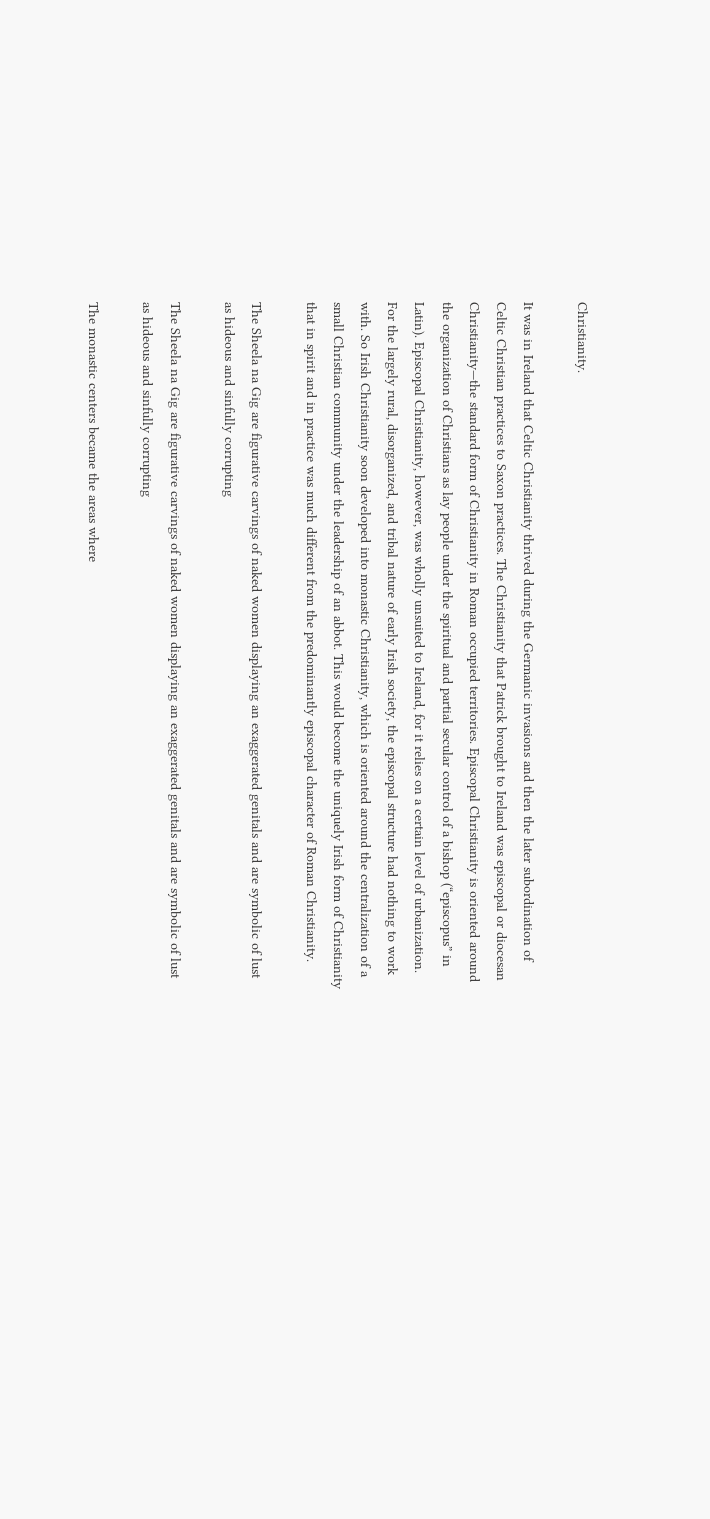Christianity.

It was in Ireland that Celtic Christianity thrived during the Germanic invasions and then the later subordination of Celtic Christian practices to Saxon practices. The Christianity that Patrick brought to Ireland was episcopal or diocesan Christianity—the standard form of Christianity in Roman occupied territories. Episcopal Christianity is oriented around the organization of Christians as lay people under the spiritual and partial secular control of a bishop (“episcopus” in Latin). Episcopal Christianity, however, was wholly unsuited to Ireland, for it relies on a certain level of urbanization. For the largely rural, disorganized, and tribal nature of early Irish society, the episcopal structure had nothing to work with. So Irish Christianity soon developed into monastic Christianity, which is oriented around the centralization of a small Christian community under the leadership of an abbot. This would become the uniquely Irish form of Christianity that in spirit and in practice was much different from the predominantly episcopal character of Roman Christianity.

The Sheela na Gig are figurative carvings of naked women displaying an exaggerated genitals and are symbolic of lust as hideous and sinfully corrupting

The Sheela na Gig are figurative carvings of naked women displaying an exaggerated genitals and are symbolic of lust as hideous and sinfully corrupting

The monastic centers became the areas where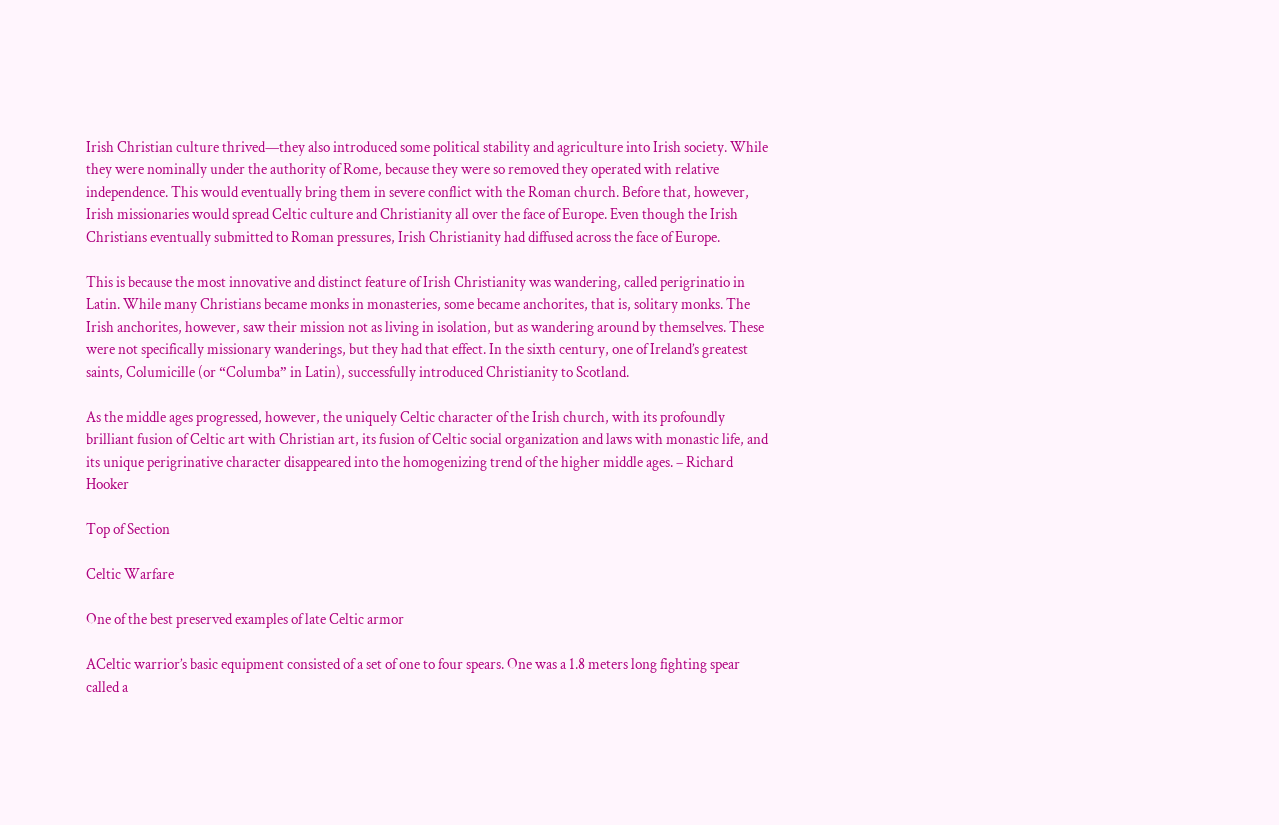Irish Christian culture thrived—they also introduced some political stability and agriculture into Irish society. While they were nominally under the authority of Rome, because they were so removed they operated with relative independence. This would eventually bring them in severe conflict with the Roman church. Before that, however, Irish missionaries would spread Celtic culture and Christianity all over the face of Europe. Even though the Irish Christians eventually submitted to Roman pressures, Irish Christianity had diffused across the face of Europe.

This is because the most innovative and distinct feature of Irish Christianity was wandering, called perigrinatio in Latin. While many Christians became monks in monasteries, some became anchorites, that is, solitary monks. The Irish anchorites, however, saw their mission not as living in isolation, but as wandering around by themselves. These were not specifically missionary wanderings, but they had that effect. In the sixth century, one of Ireland’s greatest saints, Columicille (or “Columba” in Latin), successfully introduced Christianity to Scotland.

As the middle ages progressed, however, the uniquely Celtic character of the Irish church, with its profoundly brilliant fusion of Celtic art with Christian art, its fusion of Celtic social organization and laws with monastic life, and its unique perigrinative character disappeared into the homogenizing trend of the higher middle ages. – Richard Hooker

Top of Section

Celtic Warfare

One of the best preserved examples of late Celtic armor

ACeltic warrior’s basic equipment consisted of a set of one to four spears. One was a 1.8 meters long fighting spear called a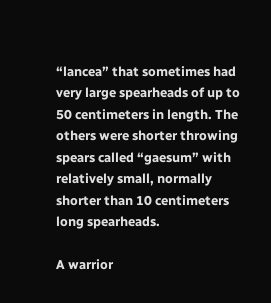“lancea” that sometimes had very large spearheads of up to 50 centimeters in length. The others were shorter throwing spears called “gaesum” with relatively small, normally shorter than 10 centimeters long spearheads.

A warrior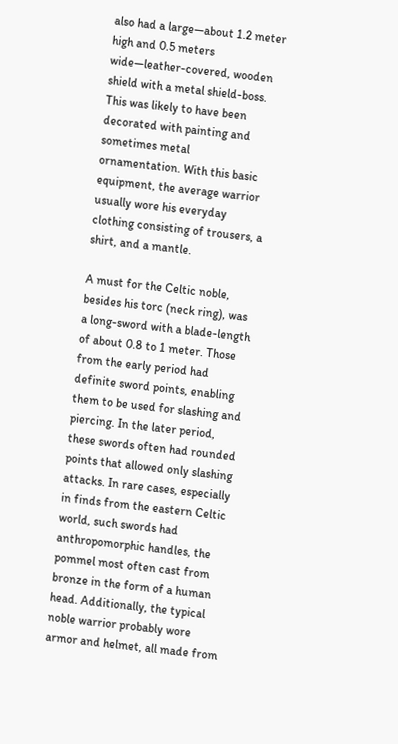also had a large—about 1.2 meter high and 0.5 meters wide—leather-covered, wooden shield with a metal shield-boss. This was likely to have been decorated with painting and sometimes metal ornamentation. With this basic equipment, the average warrior usually wore his everyday clothing consisting of trousers, a shirt, and a mantle.

A must for the Celtic noble, besides his torc (neck ring), was a long-sword with a blade-length of about 0.8 to 1 meter. Those from the early period had definite sword points, enabling them to be used for slashing and piercing. In the later period, these swords often had rounded points that allowed only slashing attacks. In rare cases, especially in finds from the eastern Celtic world, such swords had anthropomorphic handles, the pommel most often cast from bronze in the form of a human head. Additionally, the typical noble warrior probably wore armor and helmet, all made from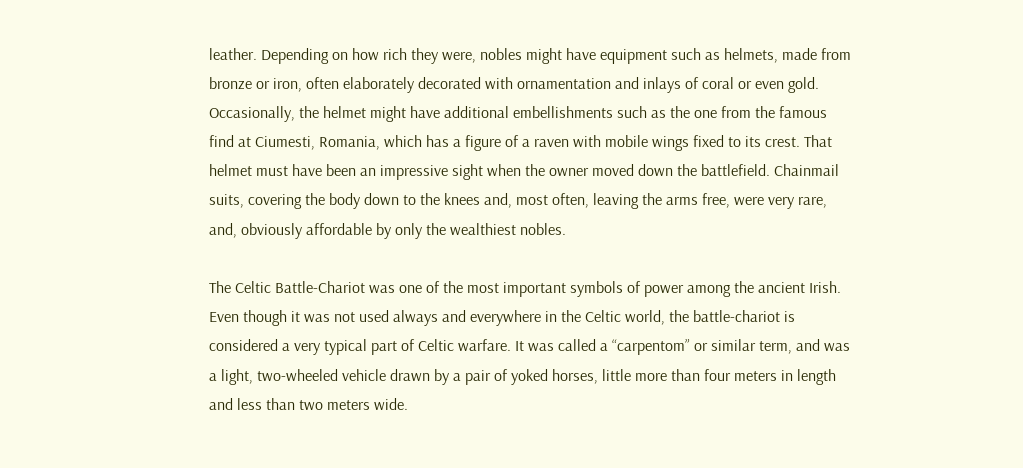leather. Depending on how rich they were, nobles might have equipment such as helmets, made from bronze or iron, often elaborately decorated with ornamentation and inlays of coral or even gold. Occasionally, the helmet might have additional embellishments such as the one from the famous find at Ciumesti, Romania, which has a figure of a raven with mobile wings fixed to its crest. That helmet must have been an impressive sight when the owner moved down the battlefield. Chainmail suits, covering the body down to the knees and, most often, leaving the arms free, were very rare, and, obviously affordable by only the wealthiest nobles.

The Celtic Battle-Chariot was one of the most important symbols of power among the ancient Irish. Even though it was not used always and everywhere in the Celtic world, the battle-chariot is considered a very typical part of Celtic warfare. It was called a “carpentom” or similar term, and was a light, two-wheeled vehicle drawn by a pair of yoked horses, little more than four meters in length and less than two meters wide.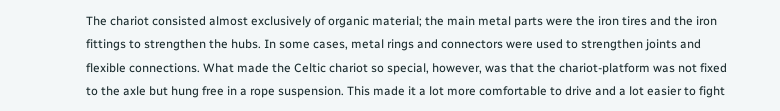The chariot consisted almost exclusively of organic material; the main metal parts were the iron tires and the iron fittings to strengthen the hubs. In some cases, metal rings and connectors were used to strengthen joints and flexible connections. What made the Celtic chariot so special, however, was that the chariot-platform was not fixed to the axle but hung free in a rope suspension. This made it a lot more comfortable to drive and a lot easier to fight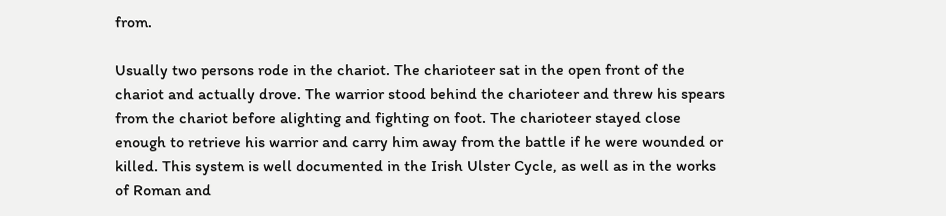from.

Usually two persons rode in the chariot. The charioteer sat in the open front of the chariot and actually drove. The warrior stood behind the charioteer and threw his spears from the chariot before alighting and fighting on foot. The charioteer stayed close enough to retrieve his warrior and carry him away from the battle if he were wounded or killed. This system is well documented in the Irish Ulster Cycle, as well as in the works of Roman and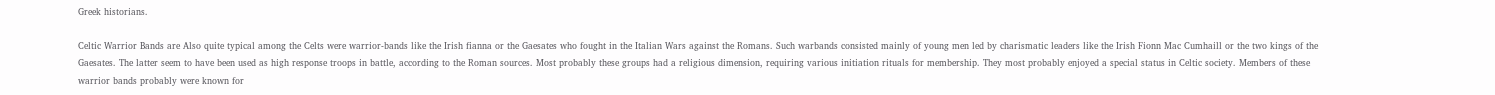Greek historians.

Celtic Warrior Bands are Also quite typical among the Celts were warrior-bands like the Irish fianna or the Gaesates who fought in the Italian Wars against the Romans. Such warbands consisted mainly of young men led by charismatic leaders like the Irish Fionn Mac Cumhaill or the two kings of the Gaesates. The latter seem to have been used as high response troops in battle, according to the Roman sources. Most probably these groups had a religious dimension, requiring various initiation rituals for membership. They most probably enjoyed a special status in Celtic society. Members of these warrior bands probably were known for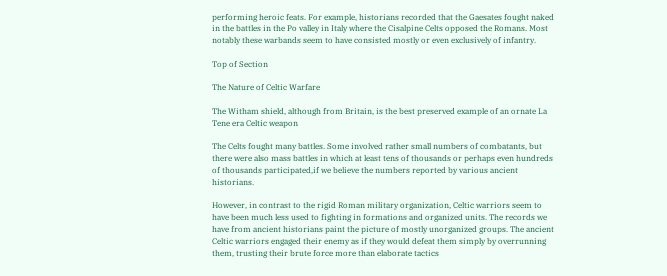performing heroic feats. For example, historians recorded that the Gaesates fought naked in the battles in the Po valley in Italy where the Cisalpine Celts opposed the Romans. Most notably these warbands seem to have consisted mostly or even exclusively of infantry.

Top of Section

The Nature of Celtic Warfare

The Witham shield, although from Britain, is the best preserved example of an ornate La Tene era Celtic weapon

The Celts fought many battles. Some involved rather small numbers of combatants, but there were also mass battles in which at least tens of thousands or perhaps even hundreds of thousands participated,if we believe the numbers reported by various ancient historians.

However, in contrast to the rigid Roman military organization, Celtic warriors seem to have been much less used to fighting in formations and organized units. The records we have from ancient historians paint the picture of mostly unorganized groups. The ancient Celtic warriors engaged their enemy as if they would defeat them simply by overrunning them, trusting their brute force more than elaborate tactics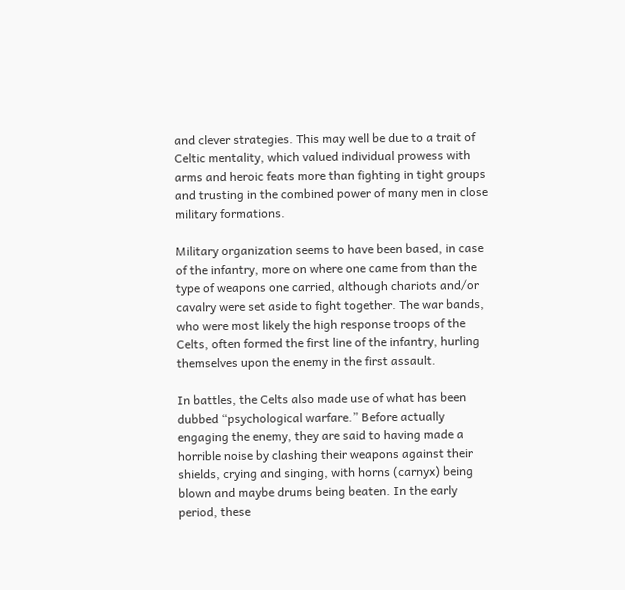and clever strategies. This may well be due to a trait of Celtic mentality, which valued individual prowess with arms and heroic feats more than fighting in tight groups and trusting in the combined power of many men in close military formations.

Military organization seems to have been based, in case of the infantry, more on where one came from than the type of weapons one carried, although chariots and/or cavalry were set aside to fight together. The war bands, who were most likely the high response troops of the Celts, often formed the first line of the infantry, hurling themselves upon the enemy in the first assault.

In battles, the Celts also made use of what has been dubbed “psychological warfare.” Before actually engaging the enemy, they are said to having made a horrible noise by clashing their weapons against their shields, crying and singing, with horns (carnyx) being blown and maybe drums being beaten. In the early period, these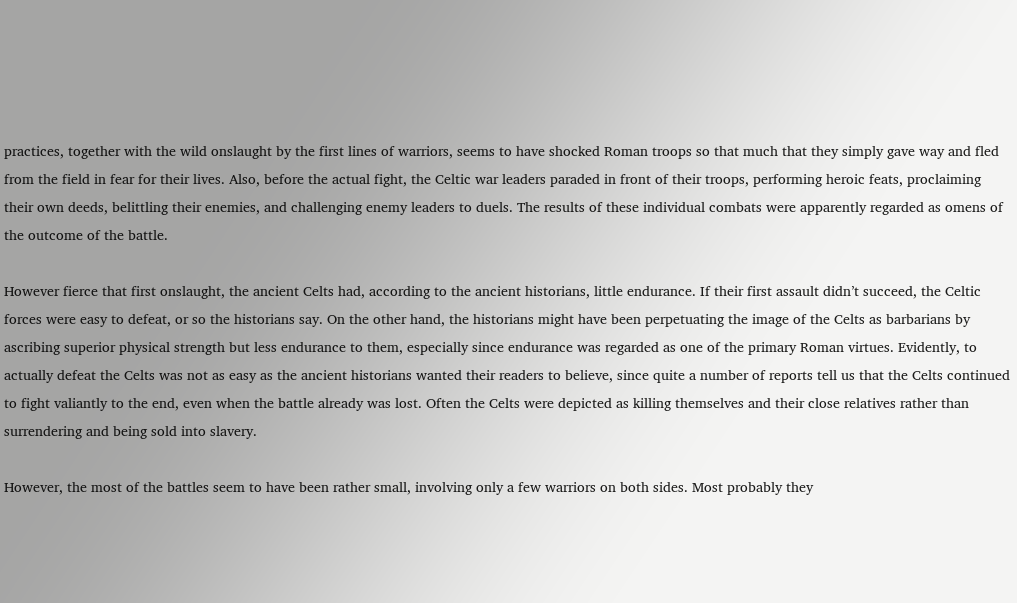practices, together with the wild onslaught by the first lines of warriors, seems to have shocked Roman troops so that much that they simply gave way and fled from the field in fear for their lives. Also, before the actual fight, the Celtic war leaders paraded in front of their troops, performing heroic feats, proclaiming their own deeds, belittling their enemies, and challenging enemy leaders to duels. The results of these individual combats were apparently regarded as omens of the outcome of the battle.

However fierce that first onslaught, the ancient Celts had, according to the ancient historians, little endurance. If their first assault didn’t succeed, the Celtic forces were easy to defeat, or so the historians say. On the other hand, the historians might have been perpetuating the image of the Celts as barbarians by ascribing superior physical strength but less endurance to them, especially since endurance was regarded as one of the primary Roman virtues. Evidently, to actually defeat the Celts was not as easy as the ancient historians wanted their readers to believe, since quite a number of reports tell us that the Celts continued to fight valiantly to the end, even when the battle already was lost. Often the Celts were depicted as killing themselves and their close relatives rather than surrendering and being sold into slavery.

However, the most of the battles seem to have been rather small, involving only a few warriors on both sides. Most probably they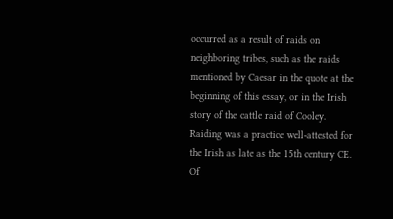occurred as a result of raids on neighboring tribes, such as the raids mentioned by Caesar in the quote at the beginning of this essay, or in the Irish story of the cattle raid of Cooley. Raiding was a practice well-attested for the Irish as late as the 15th century CE. Of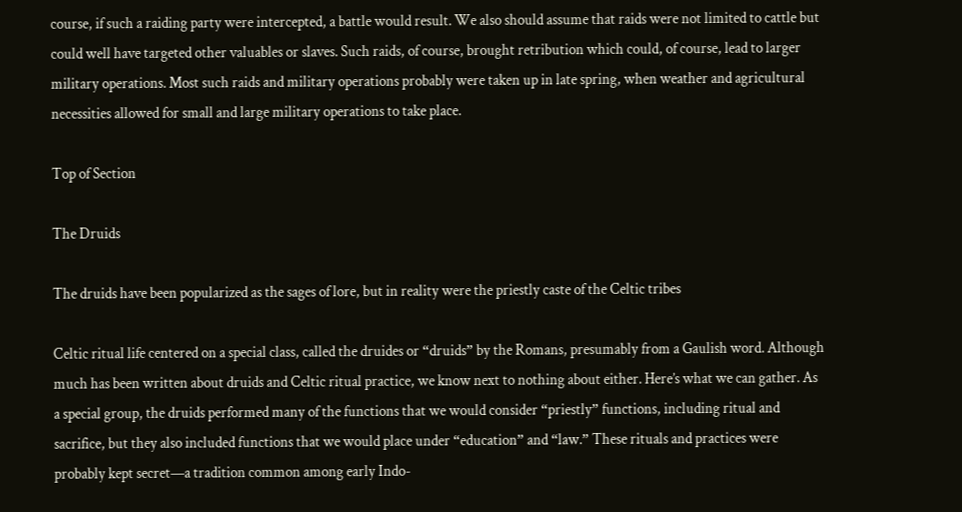course, if such a raiding party were intercepted, a battle would result. We also should assume that raids were not limited to cattle but could well have targeted other valuables or slaves. Such raids, of course, brought retribution which could, of course, lead to larger military operations. Most such raids and military operations probably were taken up in late spring, when weather and agricultural necessities allowed for small and large military operations to take place.

Top of Section

The Druids

The druids have been popularized as the sages of lore, but in reality were the priestly caste of the Celtic tribes

Celtic ritual life centered on a special class, called the druides or “druids” by the Romans, presumably from a Gaulish word. Although much has been written about druids and Celtic ritual practice, we know next to nothing about either. Here’s what we can gather. As a special group, the druids performed many of the functions that we would consider “priestly” functions, including ritual and sacrifice, but they also included functions that we would place under “education” and “law.” These rituals and practices were probably kept secret—a tradition common among early Indo-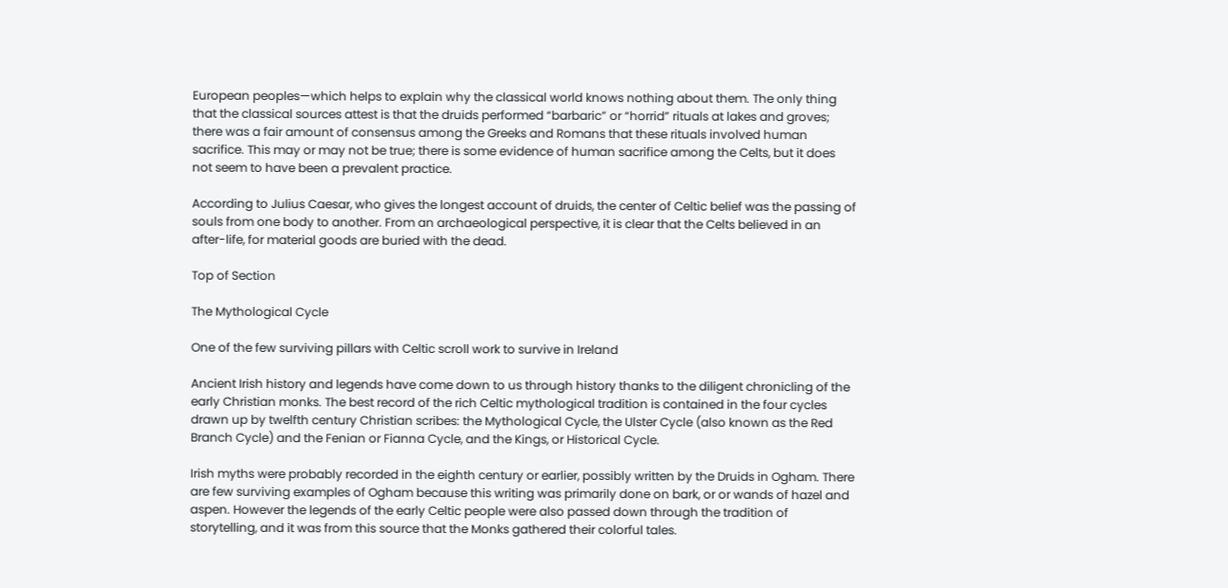European peoples—which helps to explain why the classical world knows nothing about them. The only thing that the classical sources attest is that the druids performed “barbaric” or “horrid” rituals at lakes and groves; there was a fair amount of consensus among the Greeks and Romans that these rituals involved human sacrifice. This may or may not be true; there is some evidence of human sacrifice among the Celts, but it does not seem to have been a prevalent practice.

According to Julius Caesar, who gives the longest account of druids, the center of Celtic belief was the passing of souls from one body to another. From an archaeological perspective, it is clear that the Celts believed in an after-life, for material goods are buried with the dead.

Top of Section

The Mythological Cycle

One of the few surviving pillars with Celtic scroll work to survive in Ireland

Ancient Irish history and legends have come down to us through history thanks to the diligent chronicling of the early Christian monks. The best record of the rich Celtic mythological tradition is contained in the four cycles drawn up by twelfth century Christian scribes: the Mythological Cycle, the Ulster Cycle (also known as the Red Branch Cycle) and the Fenian or Fianna Cycle, and the Kings, or Historical Cycle.

Irish myths were probably recorded in the eighth century or earlier, possibly written by the Druids in Ogham. There are few surviving examples of Ogham because this writing was primarily done on bark, or or wands of hazel and aspen. However the legends of the early Celtic people were also passed down through the tradition of storytelling, and it was from this source that the Monks gathered their colorful tales.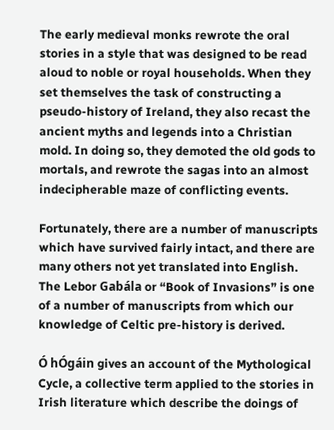The early medieval monks rewrote the oral stories in a style that was designed to be read aloud to noble or royal households. When they set themselves the task of constructing a pseudo-history of Ireland, they also recast the ancient myths and legends into a Christian mold. In doing so, they demoted the old gods to mortals, and rewrote the sagas into an almost indecipherable maze of conflicting events.

Fortunately, there are a number of manuscripts which have survived fairly intact, and there are many others not yet translated into English. The Lebor Gabála or “Book of Invasions” is one of a number of manuscripts from which our knowledge of Celtic pre-history is derived.

Ó hÓgáin gives an account of the Mythological Cycle, a collective term applied to the stories in Irish literature which describe the doings of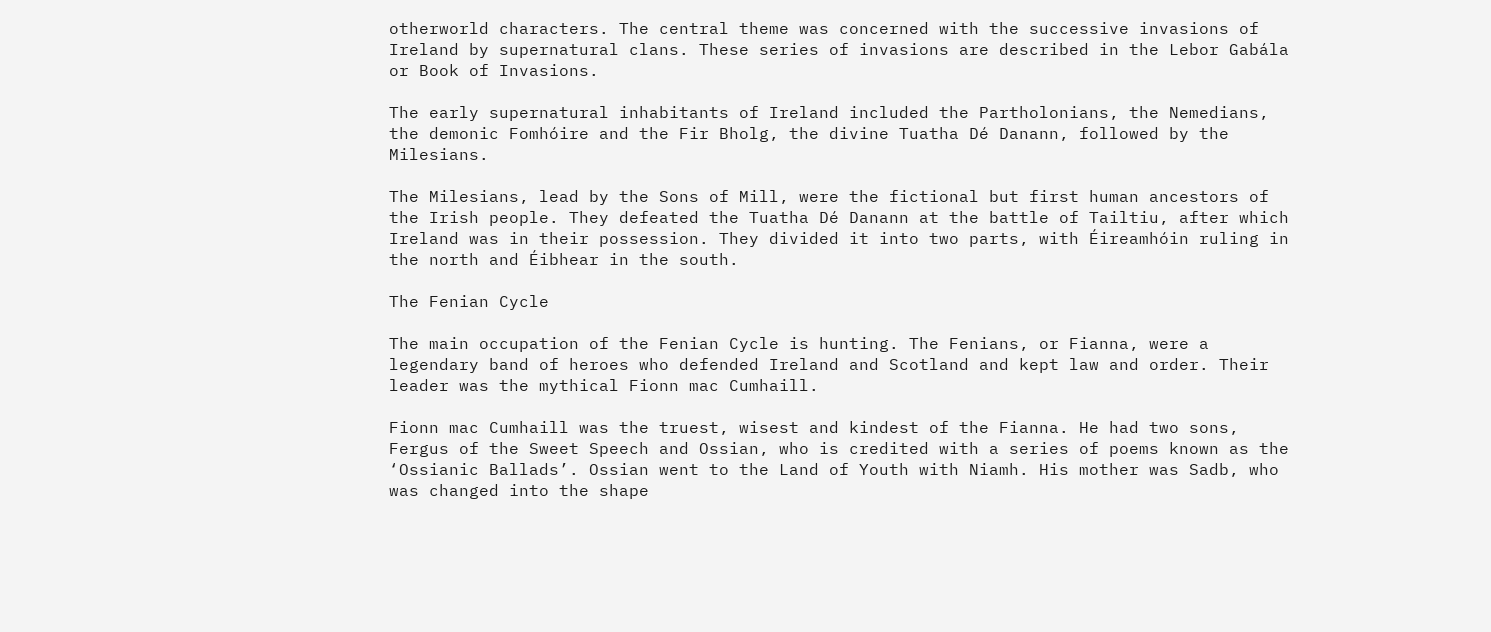otherworld characters. The central theme was concerned with the successive invasions of Ireland by supernatural clans. These series of invasions are described in the Lebor Gabála or Book of Invasions.

The early supernatural inhabitants of Ireland included the Partholonians, the Nemedians, the demonic Fomhóire and the Fir Bholg, the divine Tuatha Dé Danann, followed by the Milesians.

The Milesians, lead by the Sons of Mill, were the fictional but first human ancestors of the Irish people. They defeated the Tuatha Dé Danann at the battle of Tailtiu, after which Ireland was in their possession. They divided it into two parts, with Éireamhóin ruling in the north and Éibhear in the south.

The Fenian Cycle

The main occupation of the Fenian Cycle is hunting. The Fenians, or Fianna, were a legendary band of heroes who defended Ireland and Scotland and kept law and order. Their leader was the mythical Fionn mac Cumhaill.

Fionn mac Cumhaill was the truest, wisest and kindest of the Fianna. He had two sons, Fergus of the Sweet Speech and Ossian, who is credited with a series of poems known as the ‘Ossianic Ballads’. Ossian went to the Land of Youth with Niamh. His mother was Sadb, who was changed into the shape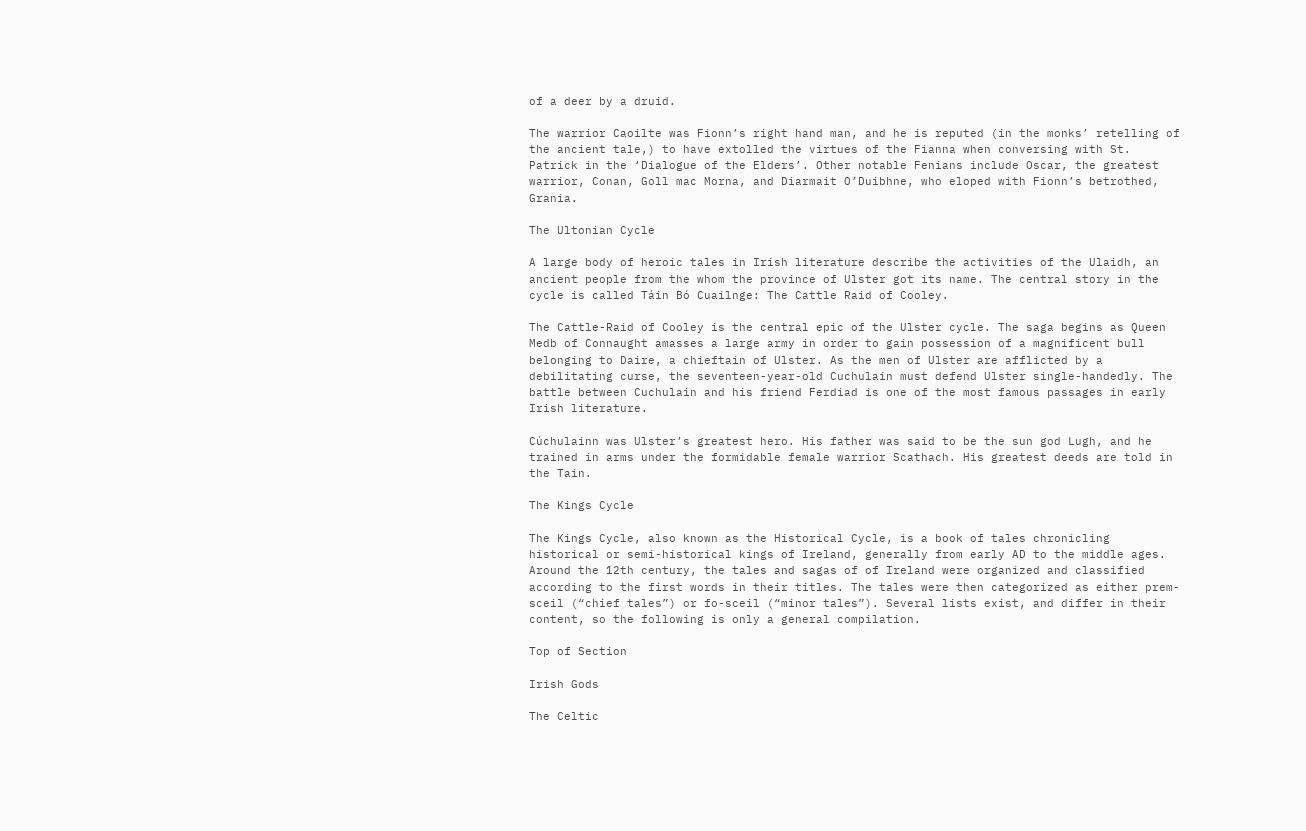of a deer by a druid.

The warrior Caoilte was Fionn’s right hand man, and he is reputed (in the monks’ retelling of the ancient tale,) to have extolled the virtues of the Fianna when conversing with St. Patrick in the ‘Dialogue of the Elders’. Other notable Fenians include Oscar, the greatest warrior, Conan, Goll mac Morna, and Diarmait O’Duibhne, who eloped with Fionn’s betrothed, Grania.

The Ultonian Cycle

A large body of heroic tales in Irish literature describe the activities of the Ulaidh, an ancient people from the whom the province of Ulster got its name. The central story in the cycle is called Táin Bó Cuailnge: The Cattle Raid of Cooley.

The Cattle-Raid of Cooley is the central epic of the Ulster cycle. The saga begins as Queen Medb of Connaught amasses a large army in order to gain possession of a magnificent bull belonging to Daire, a chieftain of Ulster. As the men of Ulster are afflicted by a debilitating curse, the seventeen-year-old Cuchulain must defend Ulster single-handedly. The battle between Cuchulain and his friend Ferdiad is one of the most famous passages in early Irish literature.

Cúchulainn was Ulster’s greatest hero. His father was said to be the sun god Lugh, and he trained in arms under the formidable female warrior Scathach. His greatest deeds are told in the Tain.

The Kings Cycle

The Kings Cycle, also known as the Historical Cycle, is a book of tales chronicling historical or semi-historical kings of Ireland, generally from early AD to the middle ages. Around the 12th century, the tales and sagas of of Ireland were organized and classified according to the first words in their titles. The tales were then categorized as either prem-sceil (“chief tales”) or fo-sceil (“minor tales”). Several lists exist, and differ in their content, so the following is only a general compilation.

Top of Section

Irish Gods

The Celtic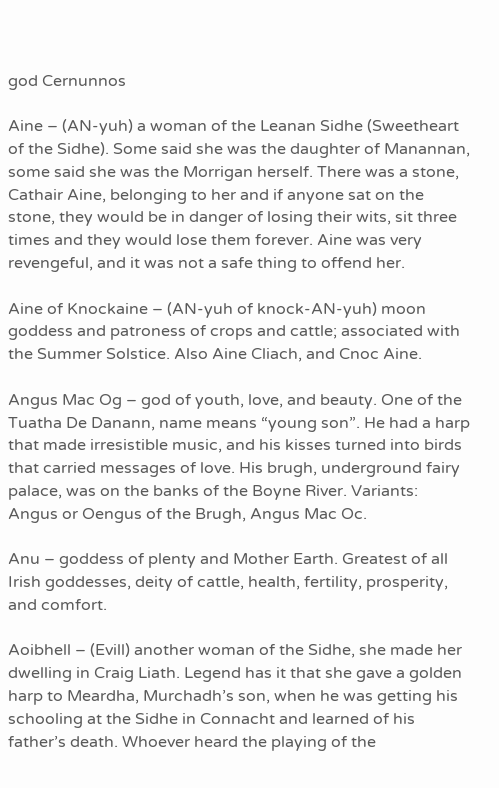god Cernunnos

Aine – (AN-yuh) a woman of the Leanan Sidhe (Sweetheart of the Sidhe). Some said she was the daughter of Manannan, some said she was the Morrigan herself. There was a stone, Cathair Aine, belonging to her and if anyone sat on the stone, they would be in danger of losing their wits, sit three times and they would lose them forever. Aine was very revengeful, and it was not a safe thing to offend her.

Aine of Knockaine – (AN-yuh of knock-AN-yuh) moon goddess and patroness of crops and cattle; associated with the Summer Solstice. Also Aine Cliach, and Cnoc Aine.

Angus Mac Og – god of youth, love, and beauty. One of the Tuatha De Danann, name means “young son”. He had a harp that made irresistible music, and his kisses turned into birds that carried messages of love. His brugh, underground fairy palace, was on the banks of the Boyne River. Variants: Angus or Oengus of the Brugh, Angus Mac Oc.

Anu – goddess of plenty and Mother Earth. Greatest of all Irish goddesses, deity of cattle, health, fertility, prosperity, and comfort.

Aoibhell – (Evill) another woman of the Sidhe, she made her dwelling in Craig Liath. Legend has it that she gave a golden harp to Meardha, Murchadh’s son, when he was getting his schooling at the Sidhe in Connacht and learned of his father’s death. Whoever heard the playing of the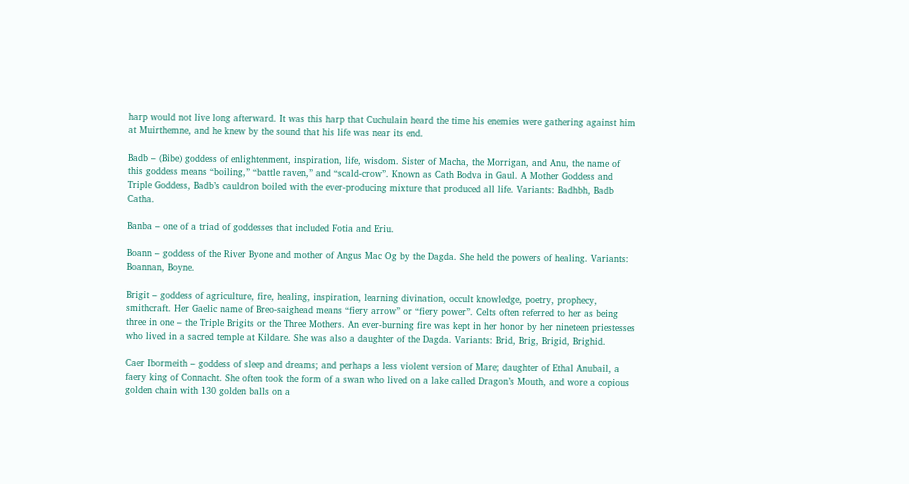harp would not live long afterward. It was this harp that Cuchulain heard the time his enemies were gathering against him at Muirthemne, and he knew by the sound that his life was near its end.

Badb – (Bibe) goddess of enlightenment, inspiration, life, wisdom. Sister of Macha, the Morrigan, and Anu, the name of this goddess means “boiling,” “battle raven,” and “scald-crow”. Known as Cath Bodva in Gaul. A Mother Goddess and Triple Goddess, Badb’s cauldron boiled with the ever-producing mixture that produced all life. Variants: Badhbh, Badb Catha.

Banba – one of a triad of goddesses that included Fotia and Eriu.

Boann – goddess of the River Byone and mother of Angus Mac Og by the Dagda. She held the powers of healing. Variants: Boannan, Boyne.

Brigit – goddess of agriculture, fire, healing, inspiration, learning divination, occult knowledge, poetry, prophecy, smithcraft. Her Gaelic name of Breo-saighead means “fiery arrow” or “fiery power”. Celts often referred to her as being three in one – the Triple Brigits or the Three Mothers. An ever-burning fire was kept in her honor by her nineteen priestesses who lived in a sacred temple at Kildare. She was also a daughter of the Dagda. Variants: Brid, Brig, Brigid, Brighid.

Caer Ibormeith – goddess of sleep and dreams; and perhaps a less violent version of Mare; daughter of Ethal Anubail, a faery king of Connacht. She often took the form of a swan who lived on a lake called Dragon’s Mouth, and wore a copious golden chain with 130 golden balls on a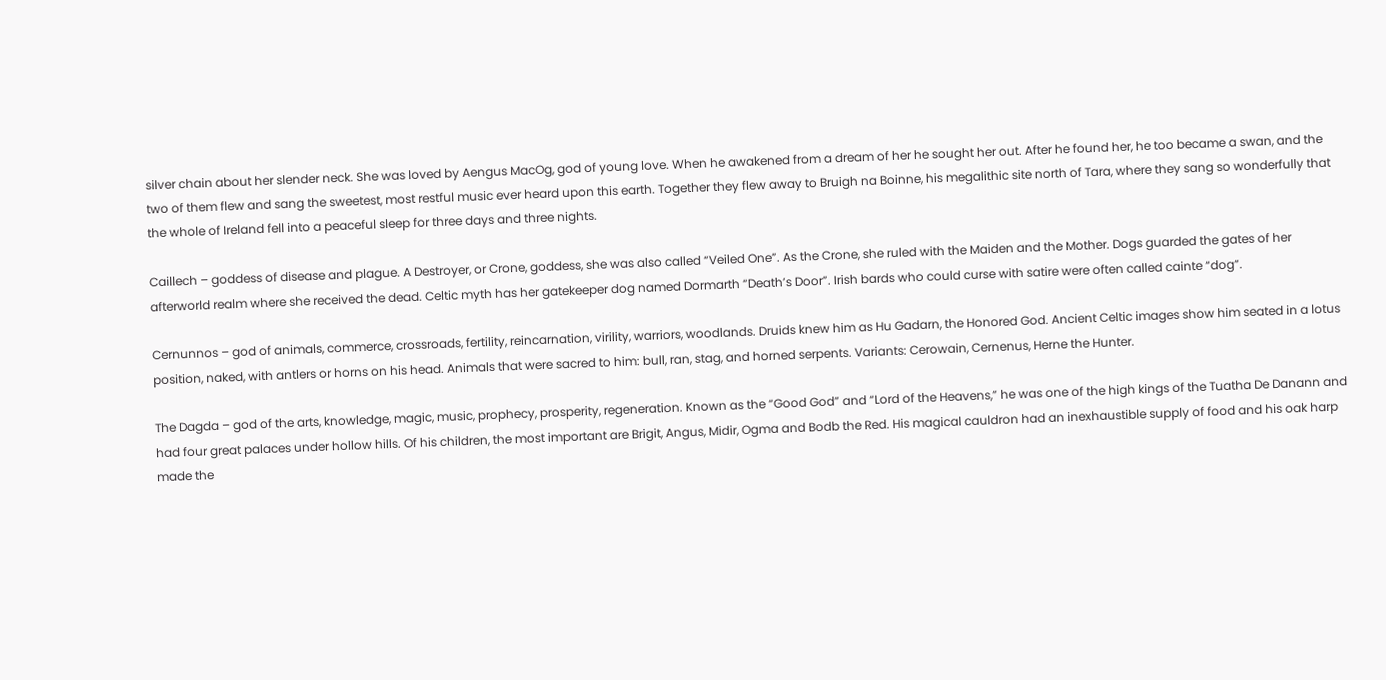silver chain about her slender neck. She was loved by Aengus MacOg, god of young love. When he awakened from a dream of her he sought her out. After he found her, he too became a swan, and the two of them flew and sang the sweetest, most restful music ever heard upon this earth. Together they flew away to Bruigh na Boinne, his megalithic site north of Tara, where they sang so wonderfully that the whole of Ireland fell into a peaceful sleep for three days and three nights.

Caillech – goddess of disease and plague. A Destroyer, or Crone, goddess, she was also called “Veiled One”. As the Crone, she ruled with the Maiden and the Mother. Dogs guarded the gates of her afterworld realm where she received the dead. Celtic myth has her gatekeeper dog named Dormarth “Death’s Door”. Irish bards who could curse with satire were often called cainte “dog”.

Cernunnos – god of animals, commerce, crossroads, fertility, reincarnation, virility, warriors, woodlands. Druids knew him as Hu Gadarn, the Honored God. Ancient Celtic images show him seated in a lotus position, naked, with antlers or horns on his head. Animals that were sacred to him: bull, ran, stag, and horned serpents. Variants: Cerowain, Cernenus, Herne the Hunter.

The Dagda – god of the arts, knowledge, magic, music, prophecy, prosperity, regeneration. Known as the “Good God” and “Lord of the Heavens,” he was one of the high kings of the Tuatha De Danann and had four great palaces under hollow hills. Of his children, the most important are Brigit, Angus, Midir, Ogma and Bodb the Red. His magical cauldron had an inexhaustible supply of food and his oak harp made the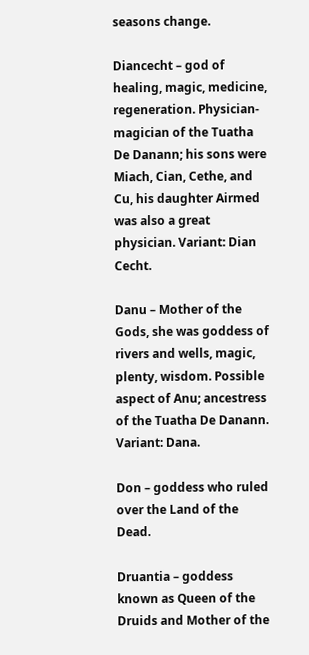seasons change.

Diancecht – god of healing, magic, medicine, regeneration. Physician-magician of the Tuatha De Danann; his sons were Miach, Cian, Cethe, and Cu, his daughter Airmed was also a great physician. Variant: Dian Cecht.

Danu – Mother of the Gods, she was goddess of rivers and wells, magic, plenty, wisdom. Possible aspect of Anu; ancestress of the Tuatha De Danann. Variant: Dana.

Don – goddess who ruled over the Land of the Dead.

Druantia – goddess known as Queen of the Druids and Mother of the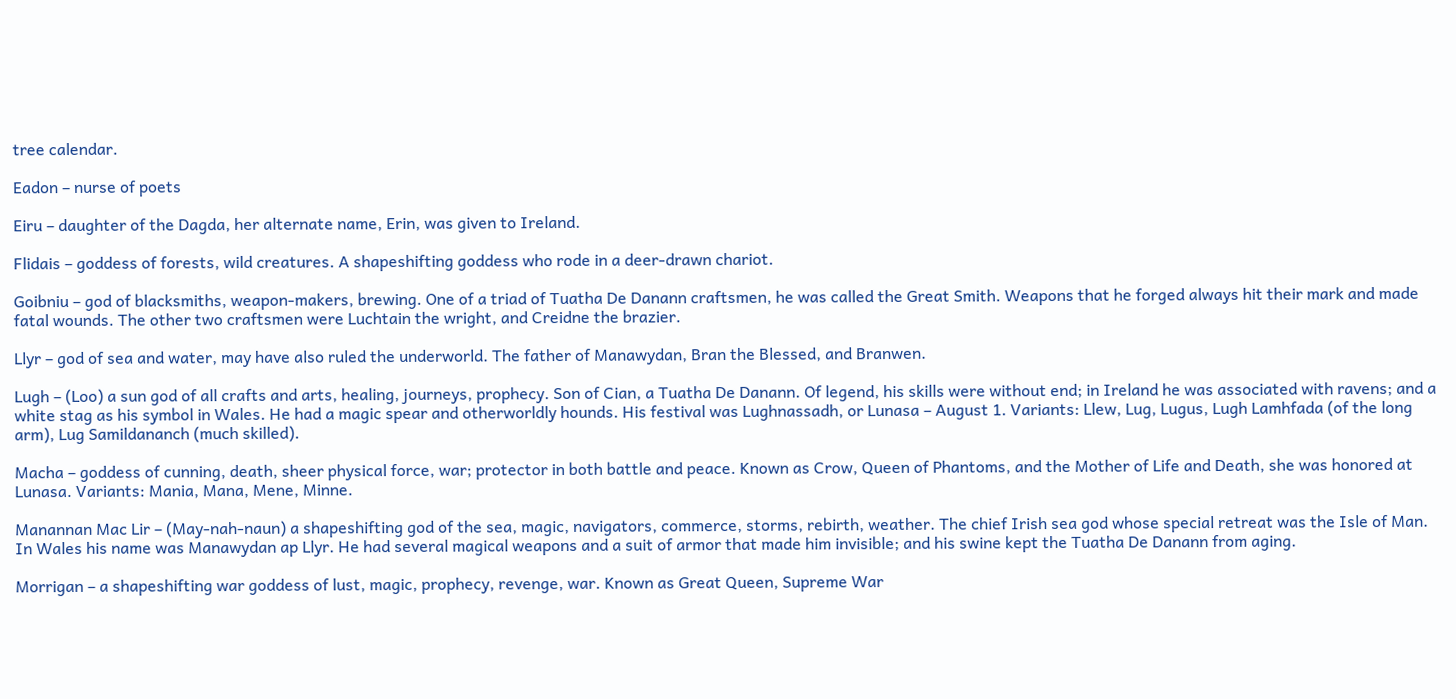tree calendar.

Eadon – nurse of poets

Eiru – daughter of the Dagda, her alternate name, Erin, was given to Ireland.

Flidais – goddess of forests, wild creatures. A shapeshifting goddess who rode in a deer-drawn chariot.

Goibniu – god of blacksmiths, weapon-makers, brewing. One of a triad of Tuatha De Danann craftsmen, he was called the Great Smith. Weapons that he forged always hit their mark and made fatal wounds. The other two craftsmen were Luchtain the wright, and Creidne the brazier.

Llyr – god of sea and water, may have also ruled the underworld. The father of Manawydan, Bran the Blessed, and Branwen.

Lugh – (Loo) a sun god of all crafts and arts, healing, journeys, prophecy. Son of Cian, a Tuatha De Danann. Of legend, his skills were without end; in Ireland he was associated with ravens; and a white stag as his symbol in Wales. He had a magic spear and otherworldly hounds. His festival was Lughnassadh, or Lunasa – August 1. Variants: Llew, Lug, Lugus, Lugh Lamhfada (of the long arm), Lug Samildananch (much skilled).

Macha – goddess of cunning, death, sheer physical force, war; protector in both battle and peace. Known as Crow, Queen of Phantoms, and the Mother of Life and Death, she was honored at Lunasa. Variants: Mania, Mana, Mene, Minne.

Manannan Mac Lir – (May-nah-naun) a shapeshifting god of the sea, magic, navigators, commerce, storms, rebirth, weather. The chief Irish sea god whose special retreat was the Isle of Man. In Wales his name was Manawydan ap Llyr. He had several magical weapons and a suit of armor that made him invisible; and his swine kept the Tuatha De Danann from aging.

Morrigan – a shapeshifting war goddess of lust, magic, prophecy, revenge, war. Known as Great Queen, Supreme War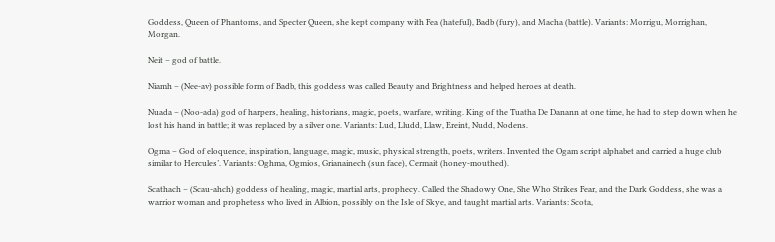Goddess, Queen of Phantoms, and Specter Queen, she kept company with Fea (hateful), Badb (fury), and Macha (battle). Variants: Morrigu, Morrighan, Morgan.

Neit – god of battle.

Niamh – (Nee-av) possible form of Badb, this goddess was called Beauty and Brightness and helped heroes at death.

Nuada – (Noo-ada) god of harpers, healing, historians, magic, poets, warfare, writing. King of the Tuatha De Danann at one time, he had to step down when he lost his hand in battle; it was replaced by a silver one. Variants: Lud, Lludd, Llaw, Ereint, Nudd, Nodens.

Ogma – God of eloquence, inspiration, language, magic, music, physical strength, poets, writers. Invented the Ogam script alphabet and carried a huge club similar to Hercules’. Variants: Oghma, Ogmios, Grianainech (sun face), Cermait (honey-mouthed).

Scathach – (Scau-ahch) goddess of healing, magic, martial arts, prophecy. Called the Shadowy One, She Who Strikes Fear, and the Dark Goddess, she was a warrior woman and prophetess who lived in Albion, possibly on the Isle of Skye, and taught martial arts. Variants: Scota,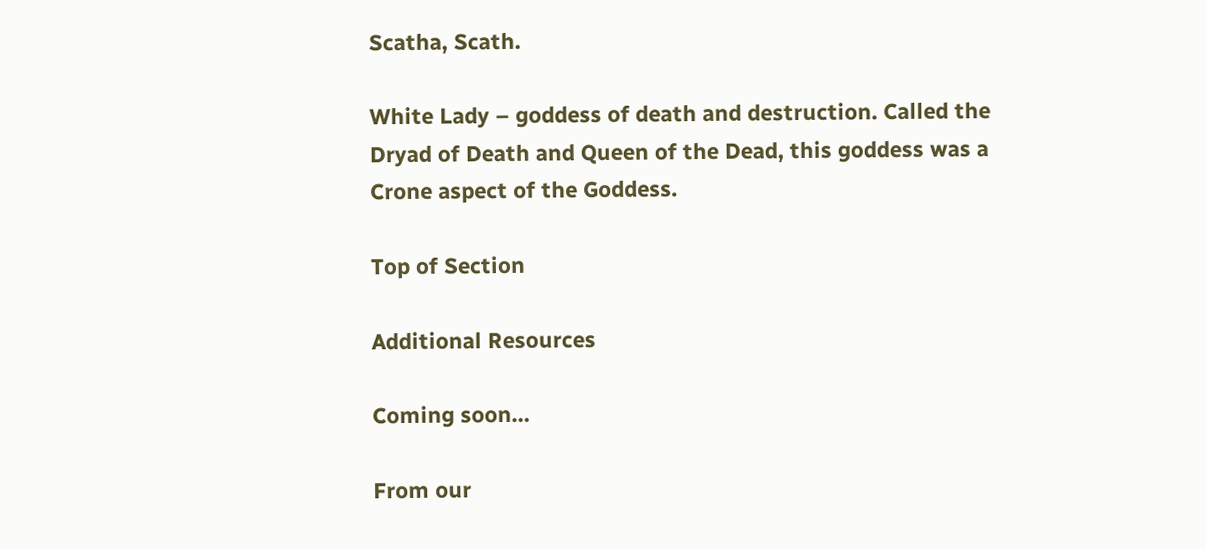Scatha, Scath.

White Lady – goddess of death and destruction. Called the Dryad of Death and Queen of the Dead, this goddess was a Crone aspect of the Goddess.

Top of Section

Additional Resources

Coming soon…

From our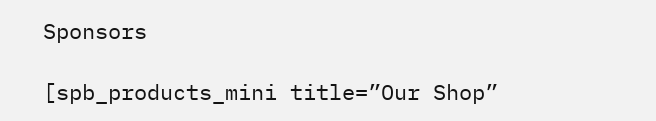Sponsors

[spb_products_mini title=”Our Shop”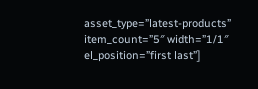asset_type=”latest-products” item_count=”5″ width=”1/1″ el_position=”first last”]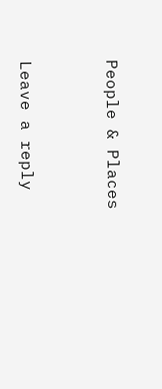People & Places


Leave a reply